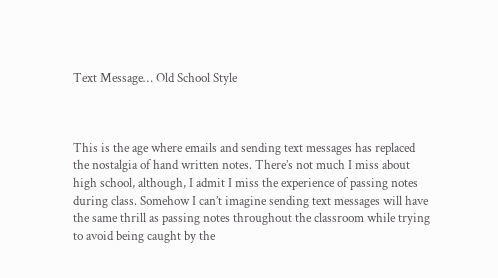Text Message… Old School Style



This is the age where emails and sending text messages has replaced the nostalgia of hand written notes. There’s not much I miss about high school, although, I admit I miss the experience of passing notes during class. Somehow I can’t imagine sending text messages will have the same thrill as passing notes throughout the classroom while trying to avoid being caught by the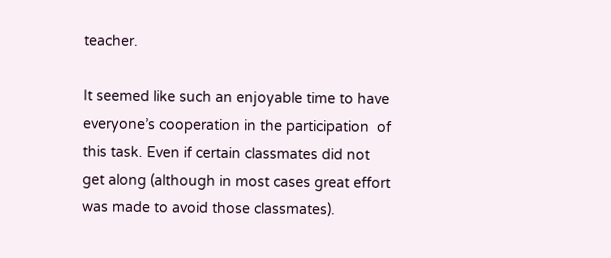teacher.

It seemed like such an enjoyable time to have everyone’s cooperation in the participation  of this task. Even if certain classmates did not get along (although in most cases great effort was made to avoid those classmates).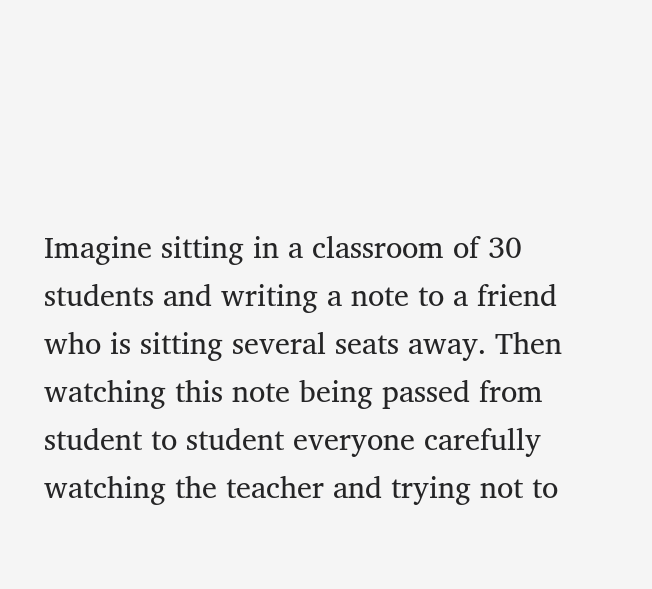Imagine sitting in a classroom of 30 students and writing a note to a friend who is sitting several seats away. Then watching this note being passed from student to student everyone carefully watching the teacher and trying not to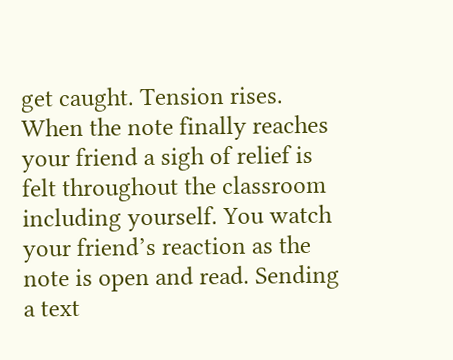get caught. Tension rises. When the note finally reaches your friend a sigh of relief is felt throughout the classroom including yourself. You watch your friend’s reaction as the note is open and read. Sending a text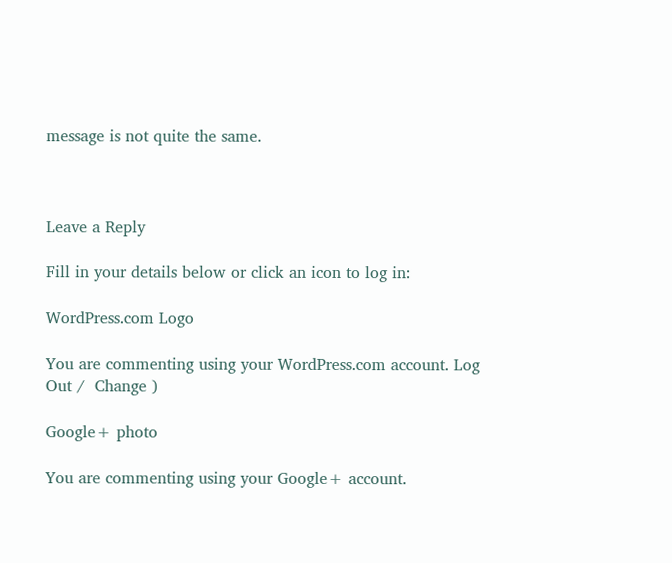message is not quite the same.



Leave a Reply

Fill in your details below or click an icon to log in:

WordPress.com Logo

You are commenting using your WordPress.com account. Log Out /  Change )

Google+ photo

You are commenting using your Google+ account.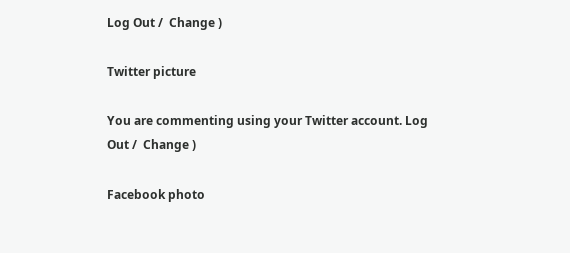Log Out /  Change )

Twitter picture

You are commenting using your Twitter account. Log Out /  Change )

Facebook photo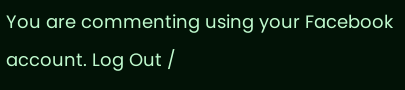You are commenting using your Facebook account. Log Out /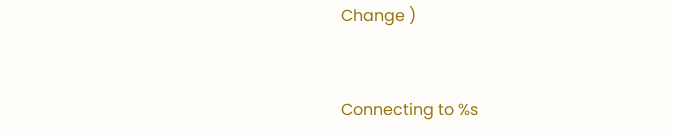Change )


Connecting to %s